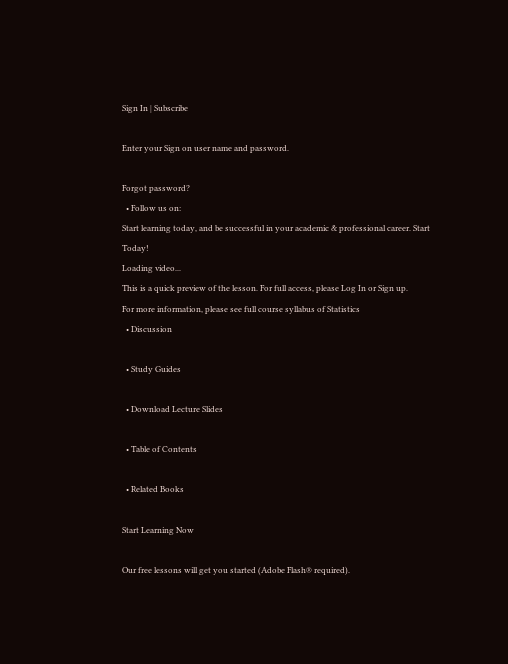Sign In | Subscribe

Enter your Sign on user name and password.

Forgot password?
  • Follow us on:
Start learning today, and be successful in your academic & professional career. Start Today!
Loading video...
This is a quick preview of the lesson. For full access, please Log In or Sign up.
For more information, please see full course syllabus of Statistics
  • Discussion

  • Study Guides

  • Download Lecture Slides

  • Table of Contents

  • Related Books

Start Learning Now

Our free lessons will get you started (Adobe Flash® required).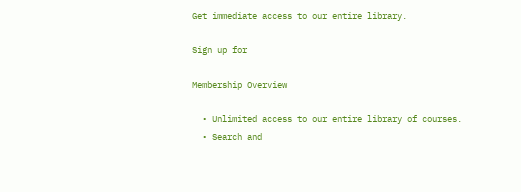Get immediate access to our entire library.

Sign up for

Membership Overview

  • Unlimited access to our entire library of courses.
  • Search and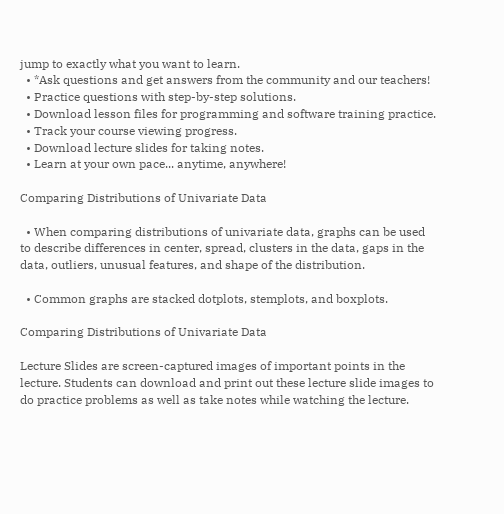jump to exactly what you want to learn.
  • *Ask questions and get answers from the community and our teachers!
  • Practice questions with step-by-step solutions.
  • Download lesson files for programming and software training practice.
  • Track your course viewing progress.
  • Download lecture slides for taking notes.
  • Learn at your own pace... anytime, anywhere!

Comparing Distributions of Univariate Data

  • When comparing distributions of univariate data, graphs can be used to describe differences in center, spread, clusters in the data, gaps in the data, outliers, unusual features, and shape of the distribution.

  • Common graphs are stacked dotplots, stemplots, and boxplots.

Comparing Distributions of Univariate Data

Lecture Slides are screen-captured images of important points in the lecture. Students can download and print out these lecture slide images to do practice problems as well as take notes while watching the lecture.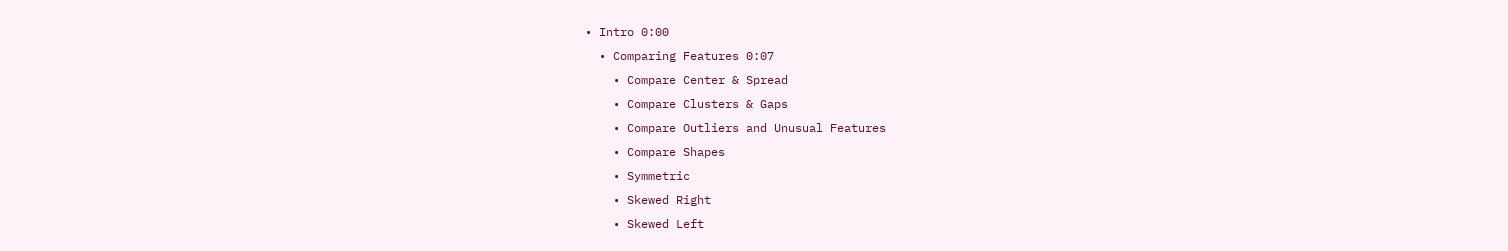• Intro 0:00
  • Comparing Features 0:07
    • Compare Center & Spread
    • Compare Clusters & Gaps
    • Compare Outliers and Unusual Features
    • Compare Shapes
    • Symmetric
    • Skewed Right
    • Skewed Left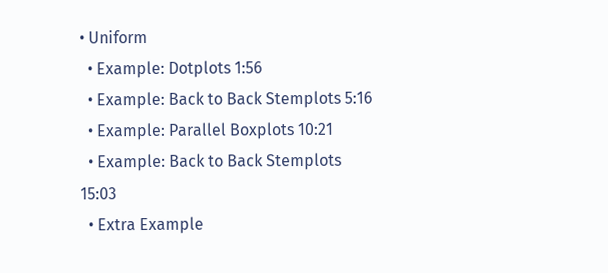• Uniform
  • Example: Dotplots 1:56
  • Example: Back to Back Stemplots 5:16
  • Example: Parallel Boxplots 10:21
  • Example: Back to Back Stemplots 15:03
  • Extra Example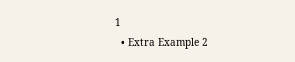1
  • Extra Example 2